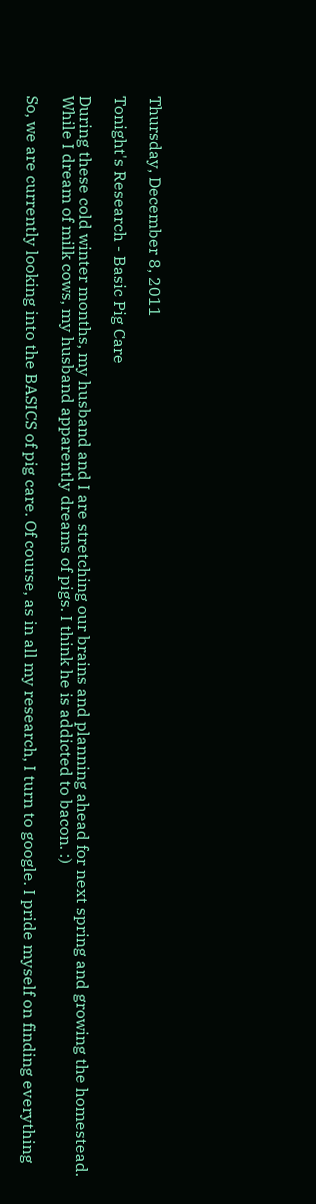Thursday, December 8, 2011

Tonight's Research - Basic Pig Care

During these cold winter months, my husband and I are stretching our brains and planning ahead for next spring and growing the homestead. While I dream of milk cows, my husband apparently dreams of pigs. I think he is addicted to bacon. :)

So, we are currently looking into the BASICS of pig care. Of course, as in all my research, I turn to google. I pride myself on finding everything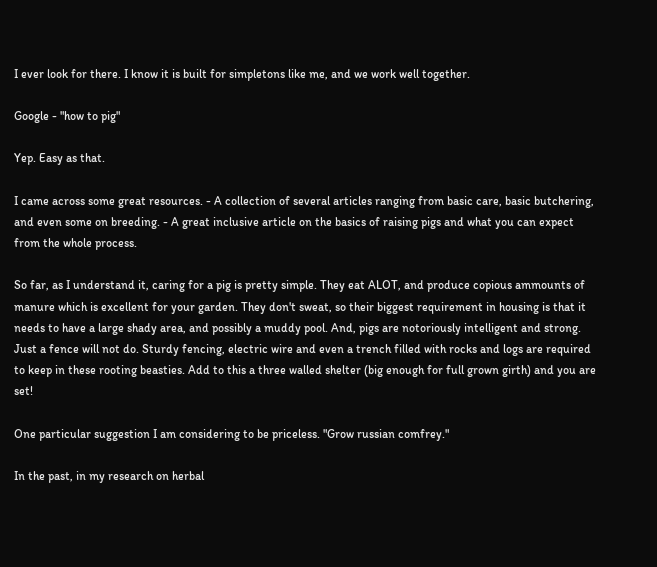I ever look for there. I know it is built for simpletons like me, and we work well together.

Google - "how to pig"

Yep. Easy as that.

I came across some great resources. - A collection of several articles ranging from basic care, basic butchering, and even some on breeding. - A great inclusive article on the basics of raising pigs and what you can expect from the whole process.

So far, as I understand it, caring for a pig is pretty simple. They eat ALOT, and produce copious ammounts of manure which is excellent for your garden. They don't sweat, so their biggest requirement in housing is that it needs to have a large shady area, and possibly a muddy pool. And, pigs are notoriously intelligent and strong. Just a fence will not do. Sturdy fencing, electric wire and even a trench filled with rocks and logs are required to keep in these rooting beasties. Add to this a three walled shelter (big enough for full grown girth) and you are set!

One particular suggestion I am considering to be priceless. "Grow russian comfrey."

In the past, in my research on herbal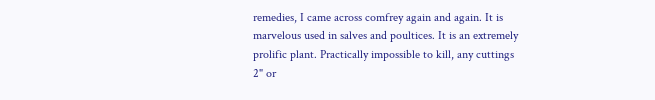remedies, I came across comfrey again and again. It is marvelous used in salves and poultices. It is an extremely prolific plant. Practically impossible to kill, any cuttings 2" or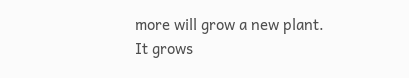more will grow a new plant. It grows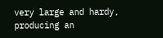very large and hardy, producing an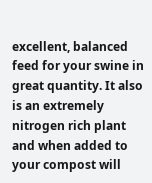excellent, balanced feed for your swine in great quantity. It also is an extremely nitrogen rich plant and when added to your compost will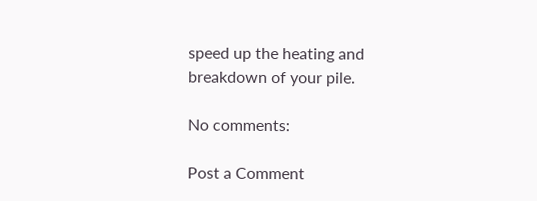speed up the heating and breakdown of your pile.

No comments:

Post a Comment